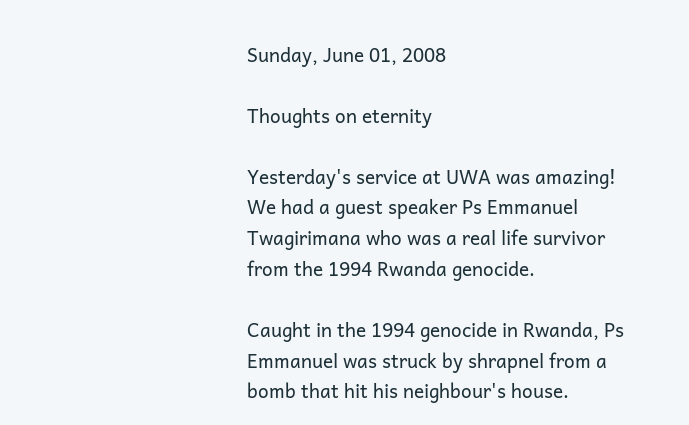Sunday, June 01, 2008

Thoughts on eternity

Yesterday's service at UWA was amazing! We had a guest speaker Ps Emmanuel Twagirimana who was a real life survivor from the 1994 Rwanda genocide.

Caught in the 1994 genocide in Rwanda, Ps Emmanuel was struck by shrapnel from a bomb that hit his neighbour's house.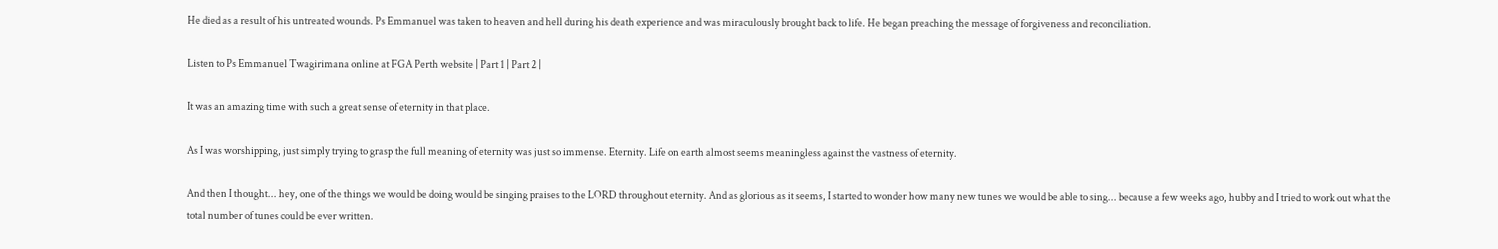He died as a result of his untreated wounds. Ps Emmanuel was taken to heaven and hell during his death experience and was miraculously brought back to life. He began preaching the message of forgiveness and reconciliation.

Listen to Ps Emmanuel Twagirimana online at FGA Perth website | Part 1 | Part 2 |

It was an amazing time with such a great sense of eternity in that place.

As I was worshipping, just simply trying to grasp the full meaning of eternity was just so immense. Eternity. Life on earth almost seems meaningless against the vastness of eternity.

And then I thought... hey, one of the things we would be doing would be singing praises to the LORD throughout eternity. And as glorious as it seems, I started to wonder how many new tunes we would be able to sing... because a few weeks ago, hubby and I tried to work out what the total number of tunes could be ever written.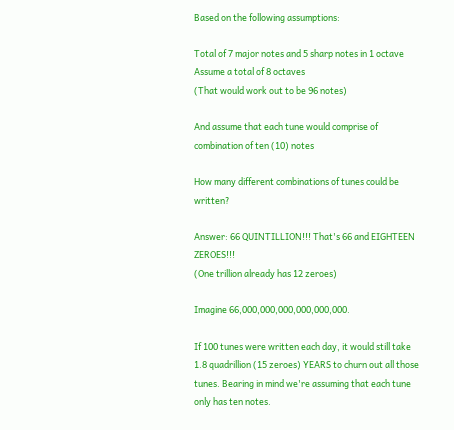Based on the following assumptions:

Total of 7 major notes and 5 sharp notes in 1 octave
Assume a total of 8 octaves
(That would work out to be 96 notes)

And assume that each tune would comprise of combination of ten (10) notes

How many different combinations of tunes could be written?

Answer: 66 QUINTILLION!!! That's 66 and EIGHTEEN ZEROES!!!
(One trillion already has 12 zeroes)

Imagine 66,000,000,000,000,000,000.

If 100 tunes were written each day, it would still take 1.8 quadrillion (15 zeroes) YEARS to churn out all those tunes. Bearing in mind we're assuming that each tune only has ten notes.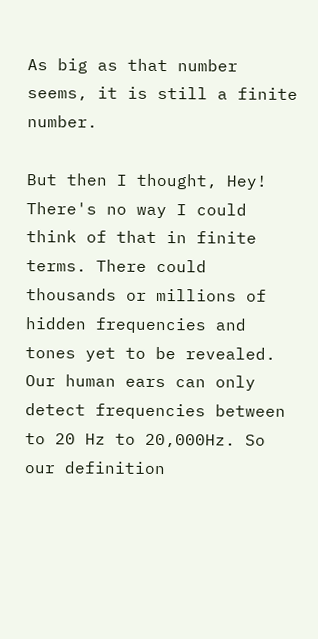As big as that number seems, it is still a finite number.

But then I thought, Hey! There's no way I could think of that in finite terms. There could thousands or millions of hidden frequencies and tones yet to be revealed. Our human ears can only detect frequencies between to 20 Hz to 20,000Hz. So our definition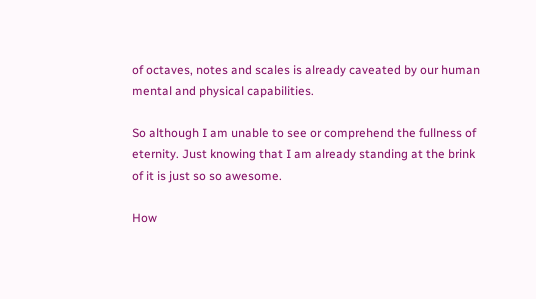of octaves, notes and scales is already caveated by our human mental and physical capabilities.

So although I am unable to see or comprehend the fullness of eternity. Just knowing that I am already standing at the brink of it is just so so awesome.

How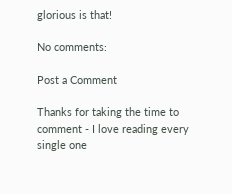glorious is that!

No comments:

Post a Comment

Thanks for taking the time to comment - I love reading every single one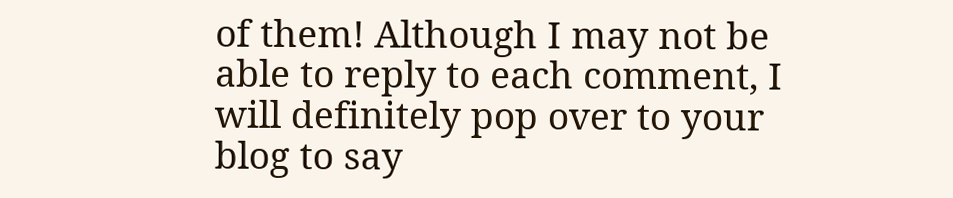of them! Although I may not be able to reply to each comment, I will definitely pop over to your blog to say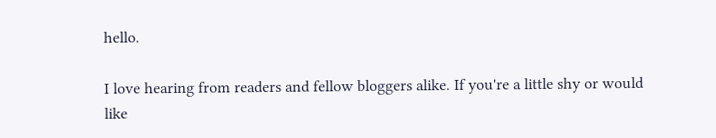hello.

I love hearing from readers and fellow bloggers alike. If you're a little shy or would like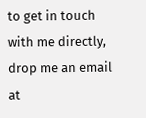to get in touch with me directly, drop me an email at